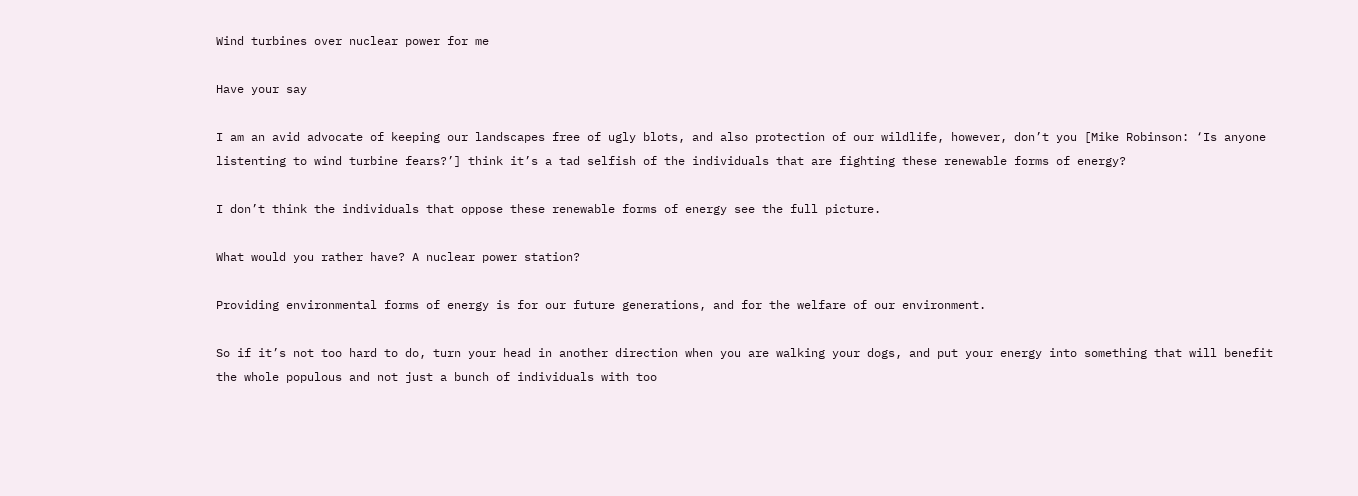Wind turbines over nuclear power for me

Have your say

I am an avid advocate of keeping our landscapes free of ugly blots, and also protection of our wildlife, however, don’t you [Mike Robinson: ‘Is anyone listenting to wind turbine fears?’] think it’s a tad selfish of the individuals that are fighting these renewable forms of energy?

I don’t think the individuals that oppose these renewable forms of energy see the full picture.

What would you rather have? A nuclear power station?

Providing environmental forms of energy is for our future generations, and for the welfare of our environment.

So if it’s not too hard to do, turn your head in another direction when you are walking your dogs, and put your energy into something that will benefit the whole populous and not just a bunch of individuals with too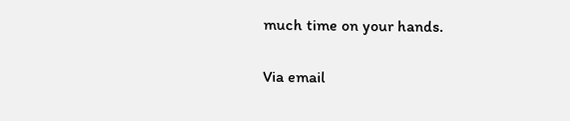much time on your hands.


Via email